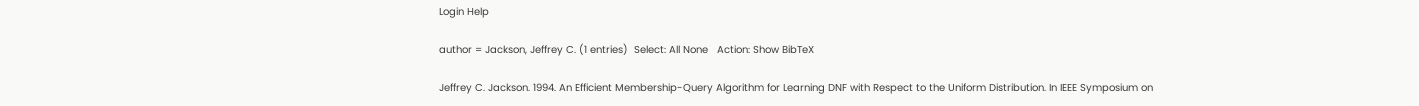Login Help

author = Jackson, Jeffrey C. (1 entries)  Select: All None   Action: Show BibTeX

Jeffrey C. Jackson. 1994. An Efficient Membership-Query Algorithm for Learning DNF with Respect to the Uniform Distribution. In IEEE Symposium on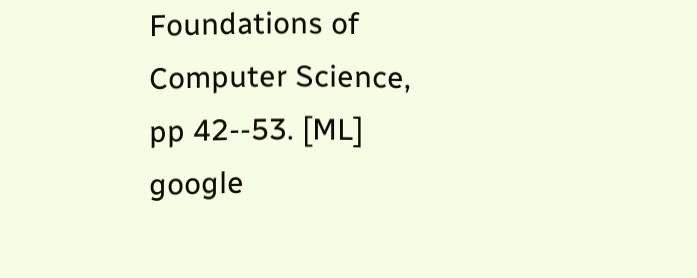Foundations of Computer Science, pp 42--53. [ML] google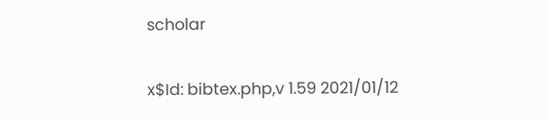scholar

x$Id: bibtex.php,v 1.59 2021/01/12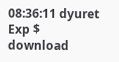08:36:11 dyuret Exp $   download